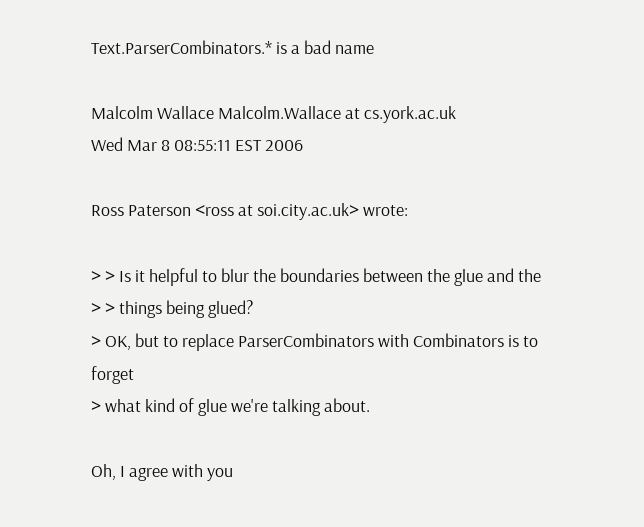Text.ParserCombinators.* is a bad name

Malcolm Wallace Malcolm.Wallace at cs.york.ac.uk
Wed Mar 8 08:55:11 EST 2006

Ross Paterson <ross at soi.city.ac.uk> wrote:

> > Is it helpful to blur the boundaries between the glue and the
> > things being glued?
> OK, but to replace ParserCombinators with Combinators is to forget
> what kind of glue we're talking about.

Oh, I agree with you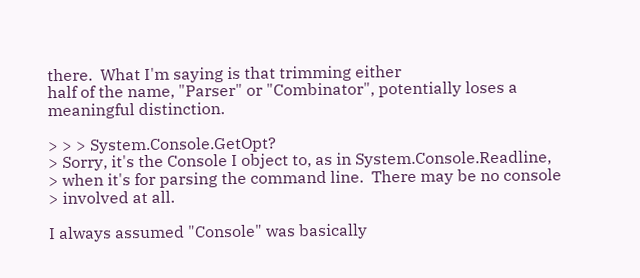there.  What I'm saying is that trimming either
half of the name, "Parser" or "Combinator", potentially loses a
meaningful distinction.

> > > System.Console.GetOpt?
> Sorry, it's the Console I object to, as in System.Console.Readline,
> when it's for parsing the command line.  There may be no console
> involved at all.

I always assumed "Console" was basically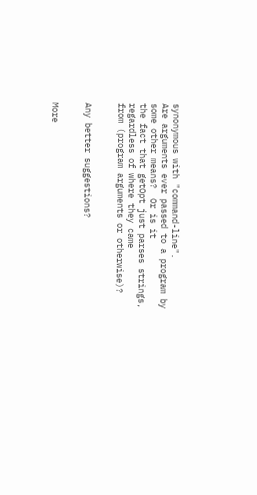synonymous with "command-line".
Are arguments ever passed to a program by some other means?  Or is it
the fact that getOpt just parses strings, regardless of where they came
from (program arguments or otherwise)?


Any better suggestions?


More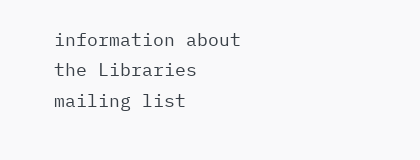information about the Libraries mailing list